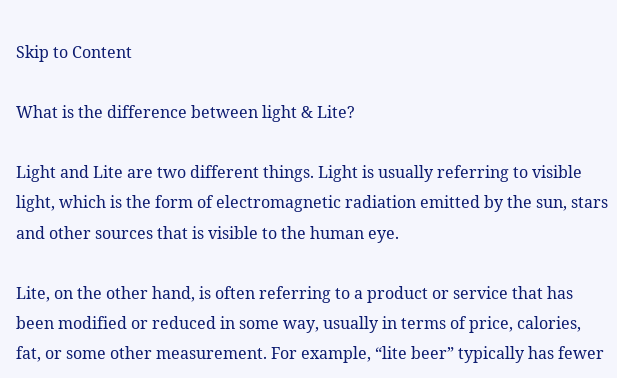Skip to Content

What is the difference between light & Lite?

Light and Lite are two different things. Light is usually referring to visible light, which is the form of electromagnetic radiation emitted by the sun, stars and other sources that is visible to the human eye.

Lite, on the other hand, is often referring to a product or service that has been modified or reduced in some way, usually in terms of price, calories, fat, or some other measurement. For example, “lite beer” typically has fewer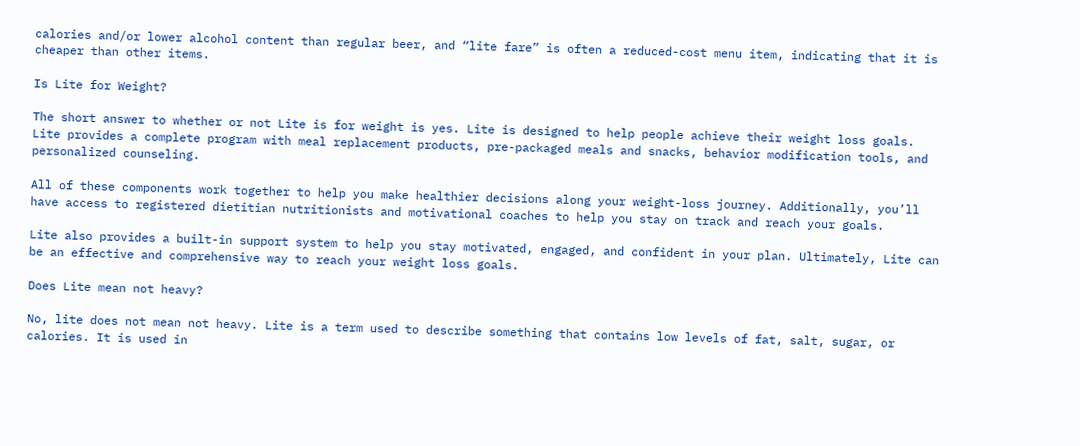calories and/or lower alcohol content than regular beer, and “lite fare” is often a reduced-cost menu item, indicating that it is cheaper than other items.

Is Lite for Weight?

The short answer to whether or not Lite is for weight is yes. Lite is designed to help people achieve their weight loss goals. Lite provides a complete program with meal replacement products, pre-packaged meals and snacks, behavior modification tools, and personalized counseling.

All of these components work together to help you make healthier decisions along your weight-loss journey. Additionally, you’ll have access to registered dietitian nutritionists and motivational coaches to help you stay on track and reach your goals.

Lite also provides a built-in support system to help you stay motivated, engaged, and confident in your plan. Ultimately, Lite can be an effective and comprehensive way to reach your weight loss goals.

Does Lite mean not heavy?

No, lite does not mean not heavy. Lite is a term used to describe something that contains low levels of fat, salt, sugar, or calories. It is used in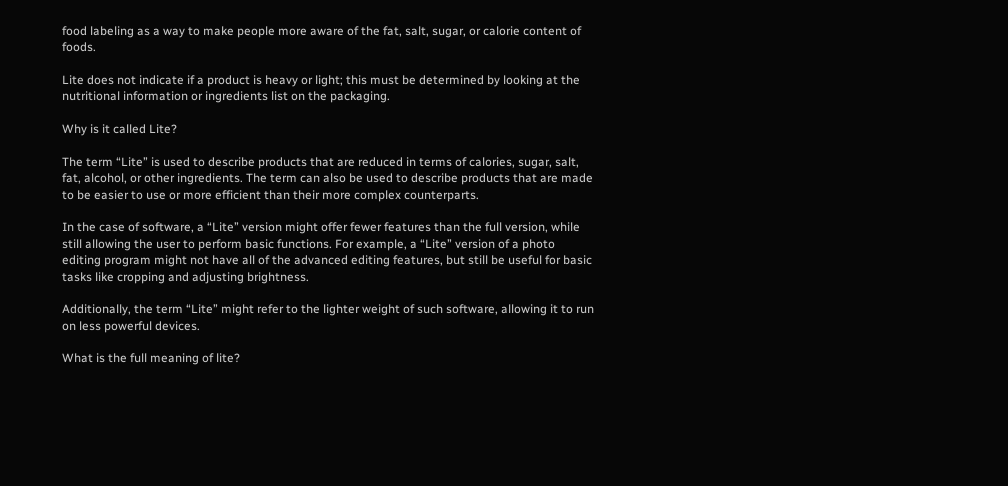food labeling as a way to make people more aware of the fat, salt, sugar, or calorie content of foods.

Lite does not indicate if a product is heavy or light; this must be determined by looking at the nutritional information or ingredients list on the packaging.

Why is it called Lite?

The term “Lite” is used to describe products that are reduced in terms of calories, sugar, salt, fat, alcohol, or other ingredients. The term can also be used to describe products that are made to be easier to use or more efficient than their more complex counterparts.

In the case of software, a “Lite” version might offer fewer features than the full version, while still allowing the user to perform basic functions. For example, a “Lite” version of a photo editing program might not have all of the advanced editing features, but still be useful for basic tasks like cropping and adjusting brightness.

Additionally, the term “Lite” might refer to the lighter weight of such software, allowing it to run on less powerful devices.

What is the full meaning of lite?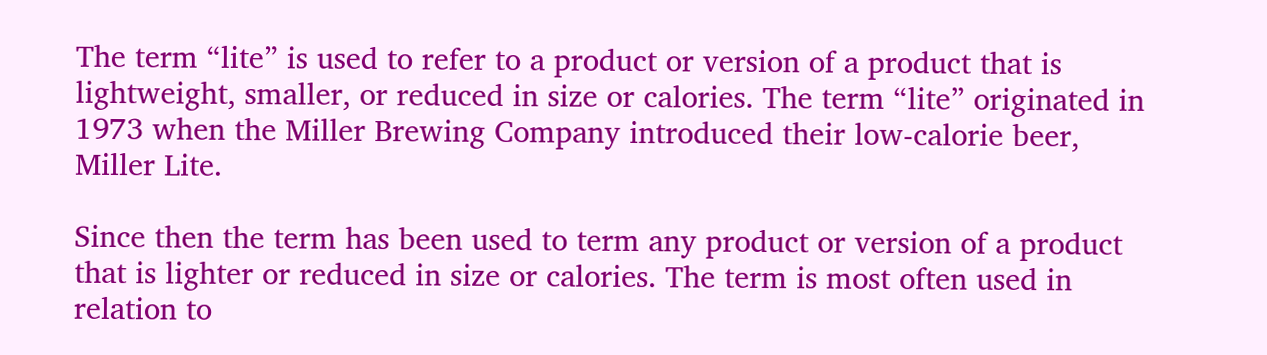The term “lite” is used to refer to a product or version of a product that is lightweight, smaller, or reduced in size or calories. The term “lite” originated in 1973 when the Miller Brewing Company introduced their low-calorie beer, Miller Lite.

Since then the term has been used to term any product or version of a product that is lighter or reduced in size or calories. The term is most often used in relation to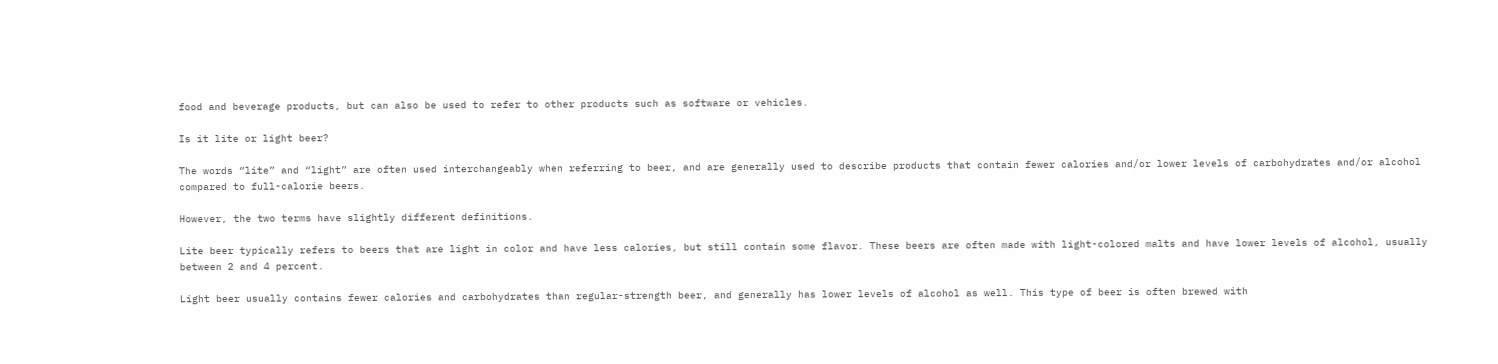food and beverage products, but can also be used to refer to other products such as software or vehicles.

Is it lite or light beer?

The words “lite” and “light” are often used interchangeably when referring to beer, and are generally used to describe products that contain fewer calories and/or lower levels of carbohydrates and/or alcohol compared to full-calorie beers.

However, the two terms have slightly different definitions.

Lite beer typically refers to beers that are light in color and have less calories, but still contain some flavor. These beers are often made with light-colored malts and have lower levels of alcohol, usually between 2 and 4 percent.

Light beer usually contains fewer calories and carbohydrates than regular-strength beer, and generally has lower levels of alcohol as well. This type of beer is often brewed with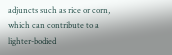adjuncts such as rice or corn, which can contribute to a lighter-bodied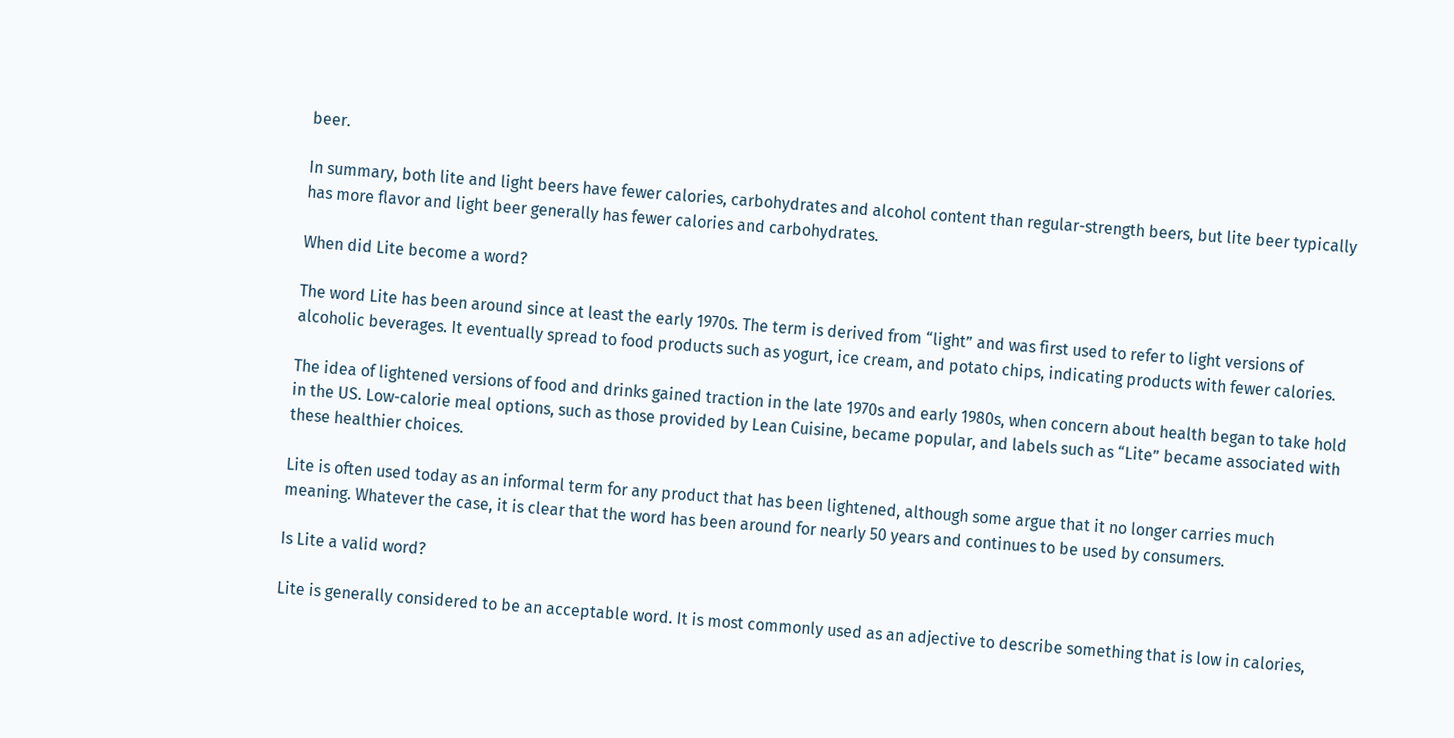beer.

In summary, both lite and light beers have fewer calories, carbohydrates and alcohol content than regular-strength beers, but lite beer typically has more flavor and light beer generally has fewer calories and carbohydrates.

When did Lite become a word?

The word Lite has been around since at least the early 1970s. The term is derived from “light” and was first used to refer to light versions of alcoholic beverages. It eventually spread to food products such as yogurt, ice cream, and potato chips, indicating products with fewer calories.

The idea of lightened versions of food and drinks gained traction in the late 1970s and early 1980s, when concern about health began to take hold in the US. Low-calorie meal options, such as those provided by Lean Cuisine, became popular, and labels such as “Lite” became associated with these healthier choices.

Lite is often used today as an informal term for any product that has been lightened, although some argue that it no longer carries much meaning. Whatever the case, it is clear that the word has been around for nearly 50 years and continues to be used by consumers.

Is Lite a valid word?

Lite is generally considered to be an acceptable word. It is most commonly used as an adjective to describe something that is low in calories,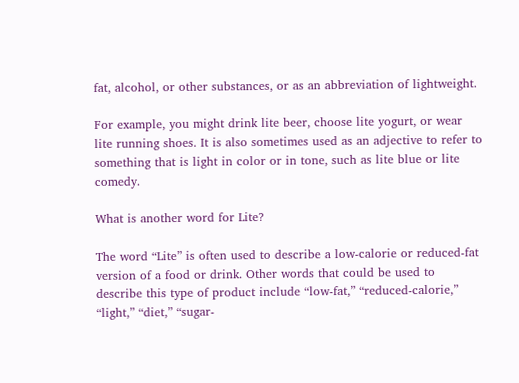fat, alcohol, or other substances, or as an abbreviation of lightweight.

For example, you might drink lite beer, choose lite yogurt, or wear lite running shoes. It is also sometimes used as an adjective to refer to something that is light in color or in tone, such as lite blue or lite comedy.

What is another word for Lite?

The word “Lite” is often used to describe a low-calorie or reduced-fat version of a food or drink. Other words that could be used to describe this type of product include “low-fat,” “reduced-calorie,” “light,” “diet,” “sugar-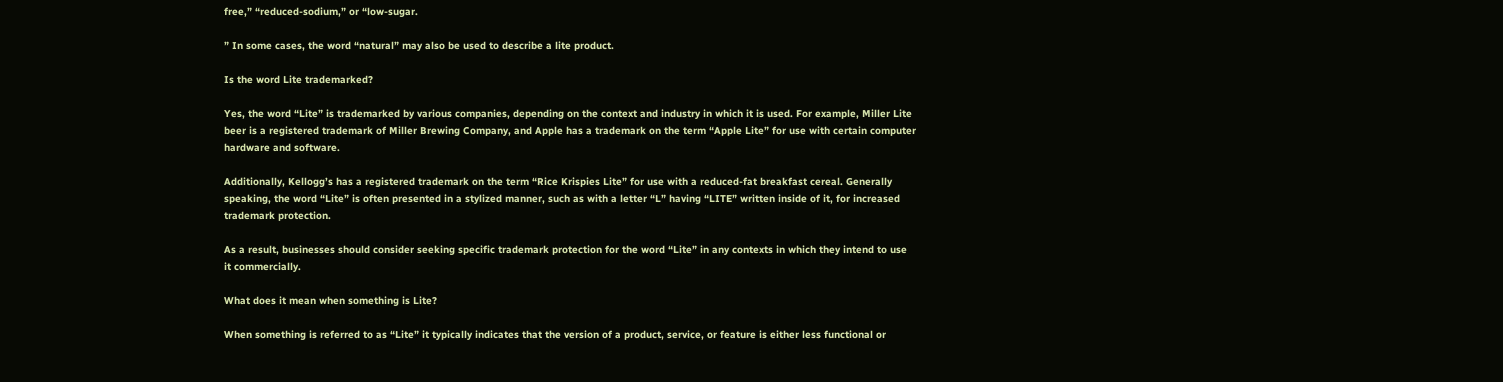free,” “reduced-sodium,” or “low-sugar.

” In some cases, the word “natural” may also be used to describe a lite product.

Is the word Lite trademarked?

Yes, the word “Lite” is trademarked by various companies, depending on the context and industry in which it is used. For example, Miller Lite beer is a registered trademark of Miller Brewing Company, and Apple has a trademark on the term “Apple Lite” for use with certain computer hardware and software.

Additionally, Kellogg’s has a registered trademark on the term “Rice Krispies Lite” for use with a reduced-fat breakfast cereal. Generally speaking, the word “Lite” is often presented in a stylized manner, such as with a letter “L” having “LITE” written inside of it, for increased trademark protection.

As a result, businesses should consider seeking specific trademark protection for the word “Lite” in any contexts in which they intend to use it commercially.

What does it mean when something is Lite?

When something is referred to as “Lite” it typically indicates that the version of a product, service, or feature is either less functional or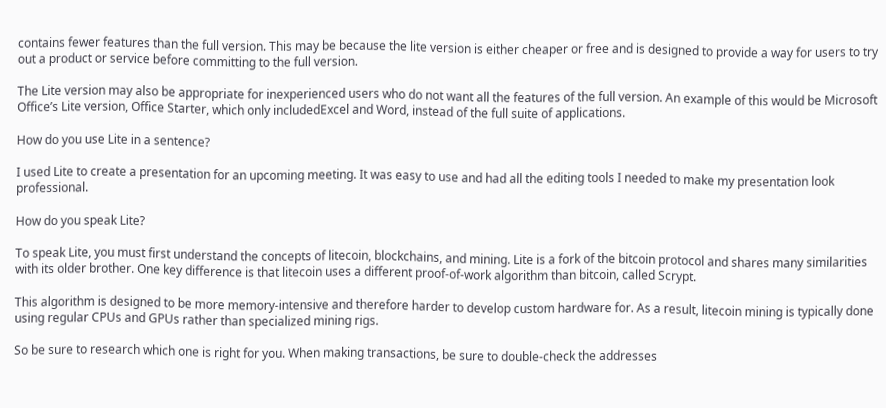contains fewer features than the full version. This may be because the lite version is either cheaper or free and is designed to provide a way for users to try out a product or service before committing to the full version.

The Lite version may also be appropriate for inexperienced users who do not want all the features of the full version. An example of this would be Microsoft Office’s Lite version, Office Starter, which only includedExcel and Word, instead of the full suite of applications.

How do you use Lite in a sentence?

I used Lite to create a presentation for an upcoming meeting. It was easy to use and had all the editing tools I needed to make my presentation look professional.

How do you speak Lite?

To speak Lite, you must first understand the concepts of litecoin, blockchains, and mining. Lite is a fork of the bitcoin protocol and shares many similarities with its older brother. One key difference is that litecoin uses a different proof-of-work algorithm than bitcoin, called Scrypt.

This algorithm is designed to be more memory-intensive and therefore harder to develop custom hardware for. As a result, litecoin mining is typically done using regular CPUs and GPUs rather than specialized mining rigs.

So be sure to research which one is right for you. When making transactions, be sure to double-check the addresses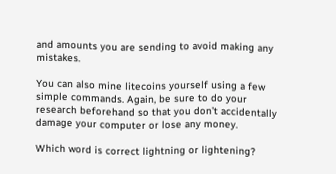and amounts you are sending to avoid making any mistakes.

You can also mine litecoins yourself using a few simple commands. Again, be sure to do your research beforehand so that you don’t accidentally damage your computer or lose any money.

Which word is correct lightning or lightening?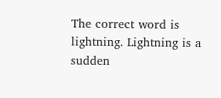The correct word is lightning. Lightning is a sudden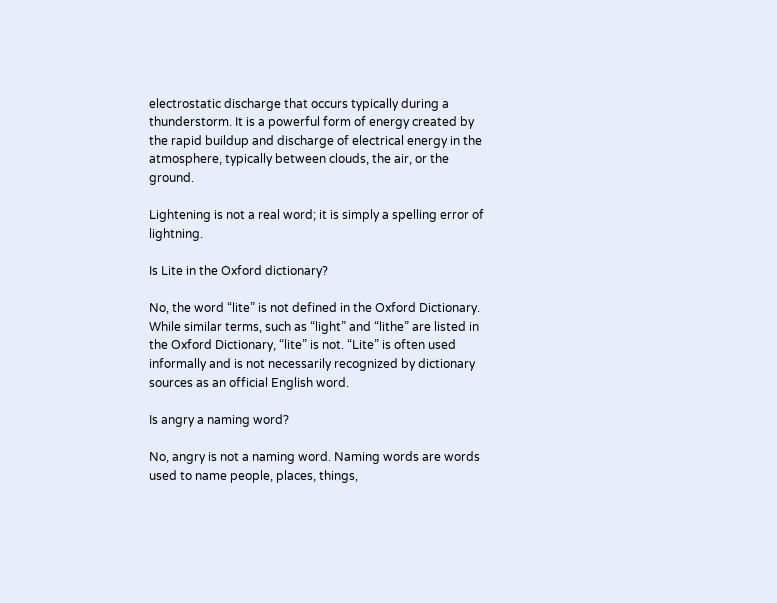electrostatic discharge that occurs typically during a thunderstorm. It is a powerful form of energy created by the rapid buildup and discharge of electrical energy in the atmosphere, typically between clouds, the air, or the ground.

Lightening is not a real word; it is simply a spelling error of lightning.

Is Lite in the Oxford dictionary?

No, the word “lite” is not defined in the Oxford Dictionary. While similar terms, such as “light” and “lithe” are listed in the Oxford Dictionary, “lite” is not. “Lite” is often used informally and is not necessarily recognized by dictionary sources as an official English word.

Is angry a naming word?

No, angry is not a naming word. Naming words are words used to name people, places, things,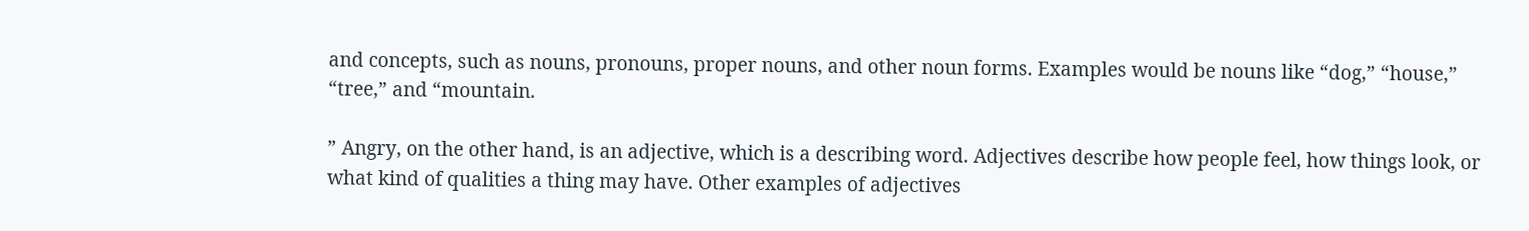and concepts, such as nouns, pronouns, proper nouns, and other noun forms. Examples would be nouns like “dog,” “house,” “tree,” and “mountain.

” Angry, on the other hand, is an adjective, which is a describing word. Adjectives describe how people feel, how things look, or what kind of qualities a thing may have. Other examples of adjectives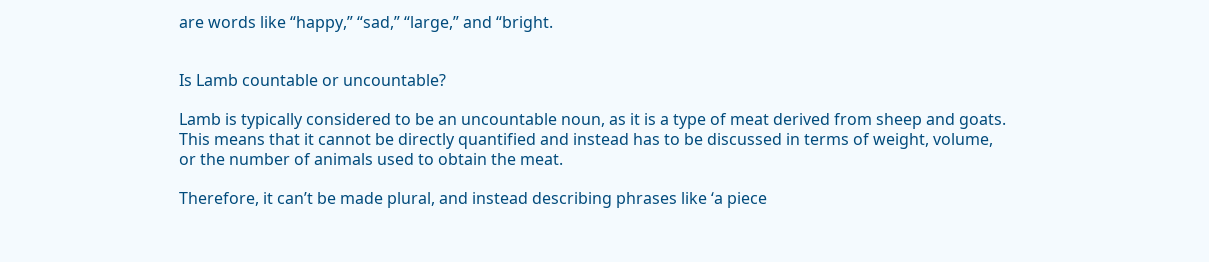are words like “happy,” “sad,” “large,” and “bright.


Is Lamb countable or uncountable?

Lamb is typically considered to be an uncountable noun, as it is a type of meat derived from sheep and goats. This means that it cannot be directly quantified and instead has to be discussed in terms of weight, volume, or the number of animals used to obtain the meat.

Therefore, it can’t be made plural, and instead describing phrases like ‘a piece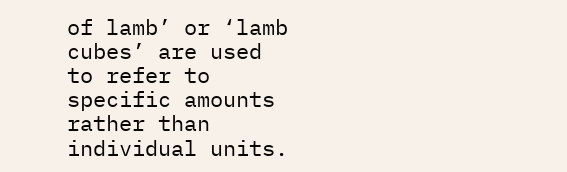of lamb’ or ‘lamb cubes’ are used to refer to specific amounts rather than individual units.